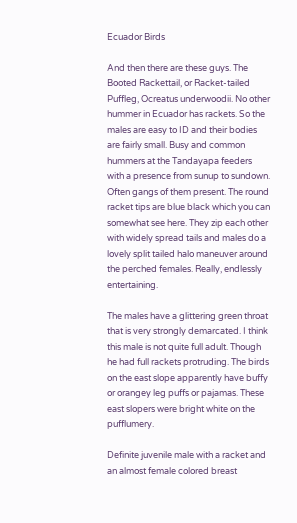Ecuador Birds

And then there are these guys. The Booted Rackettail, or Racket-tailed Puffleg, Ocreatus underwoodii. No other hummer in Ecuador has rackets. So the males are easy to ID and their bodies are fairly small. Busy and common hummers at the Tandayapa feeders with a presence from sunup to sundown. Often gangs of them present. The round racket tips are blue black which you can somewhat see here. They zip each other with widely spread tails and males do a lovely split tailed halo maneuver around the perched females. Really, endlessly entertaining.

The males have a glittering green throat that is very strongly demarcated. I think this male is not quite full adult. Though he had full rackets protruding. The birds on the east slope apparently have buffy or orangey leg puffs or pajamas. These east slopers were bright white on the pufflumery.

Definite juvenile male with a racket and an almost female colored breast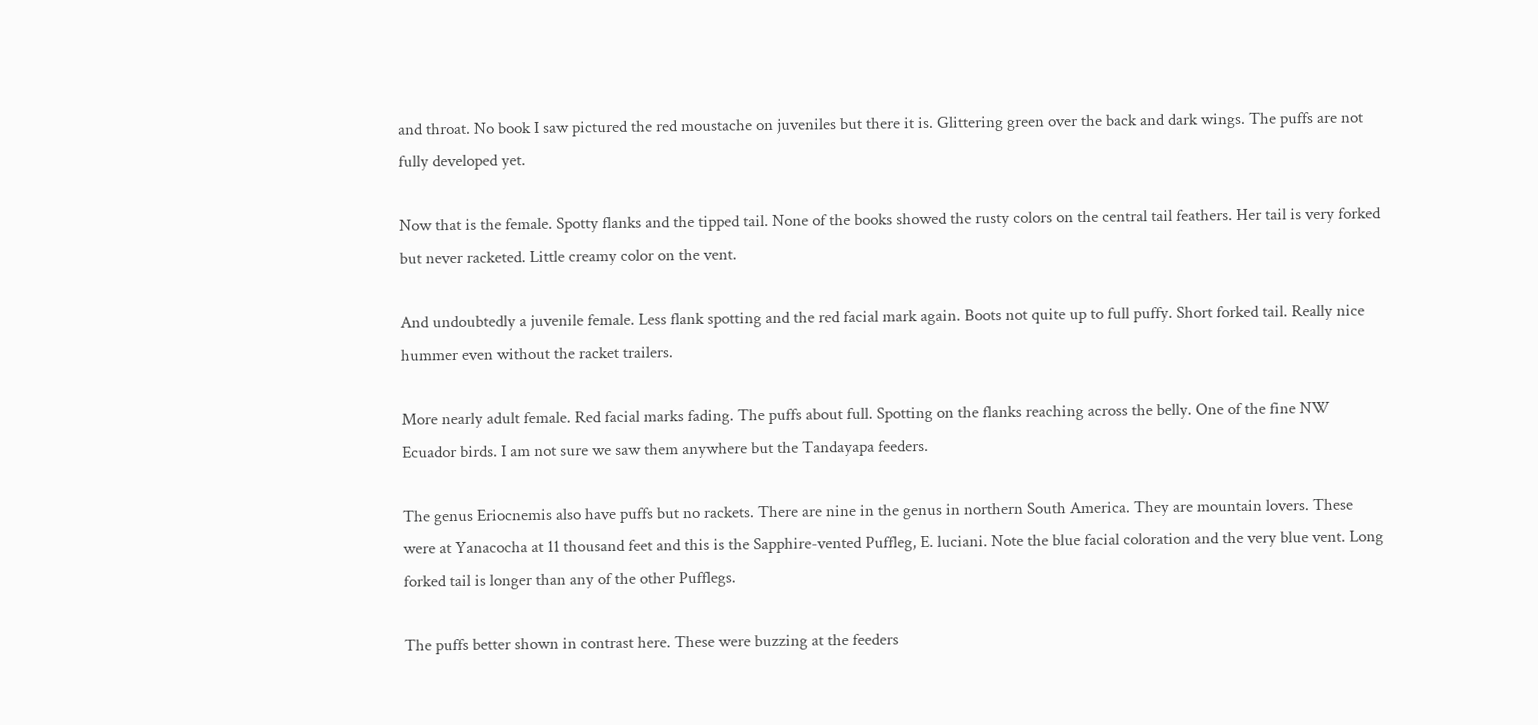and throat. No book I saw pictured the red moustache on juveniles but there it is. Glittering green over the back and dark wings. The puffs are not fully developed yet.

Now that is the female. Spotty flanks and the tipped tail. None of the books showed the rusty colors on the central tail feathers. Her tail is very forked but never racketed. Little creamy color on the vent.

And undoubtedly a juvenile female. Less flank spotting and the red facial mark again. Boots not quite up to full puffy. Short forked tail. Really nice hummer even without the racket trailers.

More nearly adult female. Red facial marks fading. The puffs about full. Spotting on the flanks reaching across the belly. One of the fine NW Ecuador birds. I am not sure we saw them anywhere but the Tandayapa feeders.

The genus Eriocnemis also have puffs but no rackets. There are nine in the genus in northern South America. They are mountain lovers. These were at Yanacocha at 11 thousand feet and this is the Sapphire-vented Puffleg, E. luciani. Note the blue facial coloration and the very blue vent. Long forked tail is longer than any of the other Pufflegs.

The puffs better shown in contrast here. These were buzzing at the feeders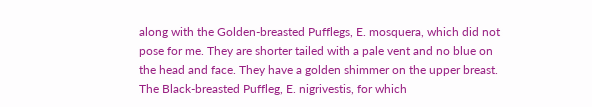along with the Golden-breasted Pufflegs, E. mosquera, which did not pose for me. They are shorter tailed with a pale vent and no blue on the head and face. They have a golden shimmer on the upper breast. The Black-breasted Puffleg, E. nigrivestis, for which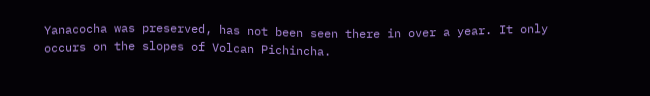Yanacocha was preserved, has not been seen there in over a year. It only occurs on the slopes of Volcan Pichincha.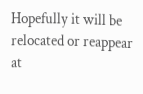Hopefully it will be relocated or reappear at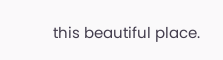this beautiful place.